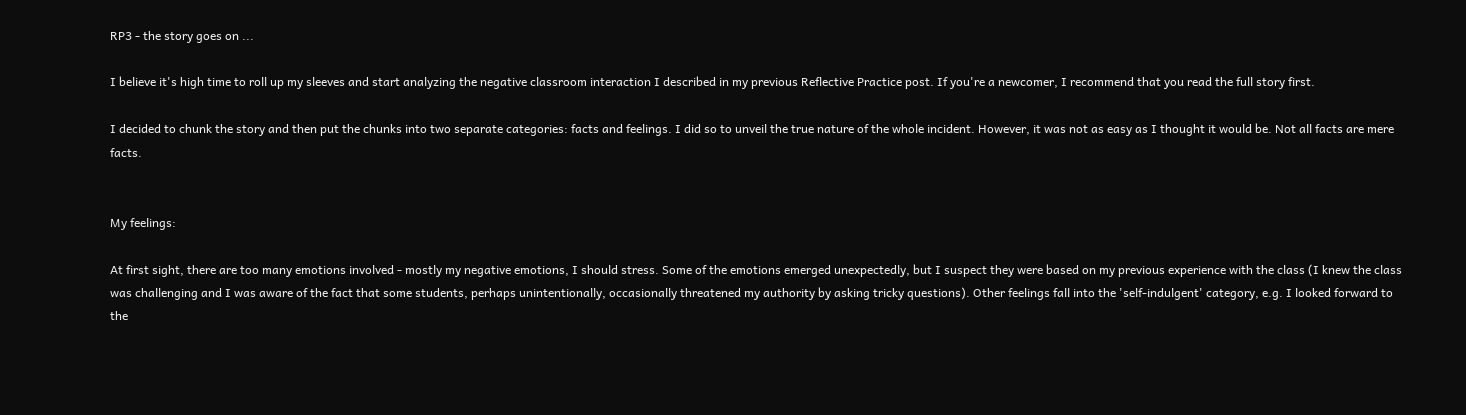RP3 - the story goes on ...

I believe it's high time to roll up my sleeves and start analyzing the negative classroom interaction I described in my previous Reflective Practice post. If you're a newcomer, I recommend that you read the full story first.

I decided to chunk the story and then put the chunks into two separate categories: facts and feelings. I did so to unveil the true nature of the whole incident. However, it was not as easy as I thought it would be. Not all facts are mere facts.


My feelings:

At first sight, there are too many emotions involved - mostly my negative emotions, I should stress. Some of the emotions emerged unexpectedly, but I suspect they were based on my previous experience with the class (I knew the class was challenging and I was aware of the fact that some students, perhaps unintentionally, occasionally threatened my authority by asking tricky questions). Other feelings fall into the 'self-indulgent' category, e.g. I looked forward to the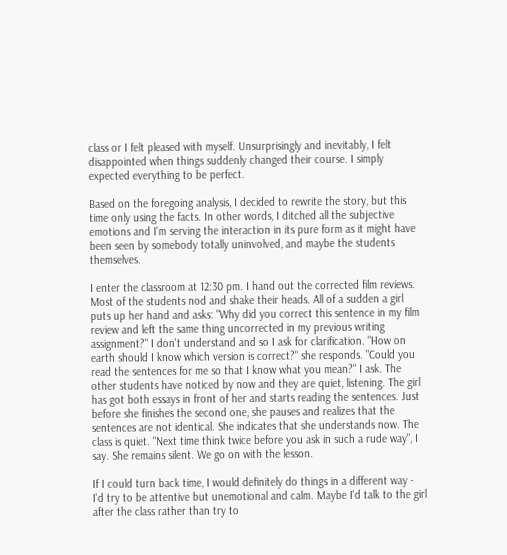class or I felt pleased with myself. Unsurprisingly and inevitably, I felt disappointed when things suddenly changed their course. I simply expected everything to be perfect.

Based on the foregoing analysis, I decided to rewrite the story, but this time only using the facts. In other words, I ditched all the subjective emotions and I'm serving the interaction in its pure form as it might have been seen by somebody totally uninvolved, and maybe the students themselves.

I enter the classroom at 12:30 pm. I hand out the corrected film reviews. Most of the students nod and shake their heads. All of a sudden a girl puts up her hand and asks: "Why did you correct this sentence in my film review and left the same thing uncorrected in my previous writing assignment?" I don't understand and so I ask for clarification. "How on earth should I know which version is correct?" she responds. "Could you read the sentences for me so that I know what you mean?" I ask. The other students have noticed by now and they are quiet, listening. The girl has got both essays in front of her and starts reading the sentences. Just before she finishes the second one, she pauses and realizes that the sentences are not identical. She indicates that she understands now. The class is quiet. "Next time think twice before you ask in such a rude way", I say. She remains silent. We go on with the lesson.

If I could turn back time, I would definitely do things in a different way - I'd try to be attentive but unemotional and calm. Maybe I'd talk to the girl after the class rather than try to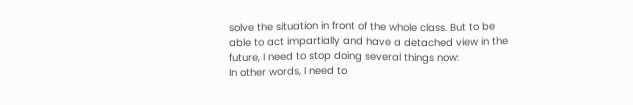solve the situation in front of the whole class. But to be able to act impartially and have a detached view in the future, I need to stop doing several things now:
In other words, I need to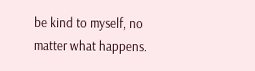be kind to myself, no matter what happens.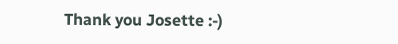Thank you Josette :-)